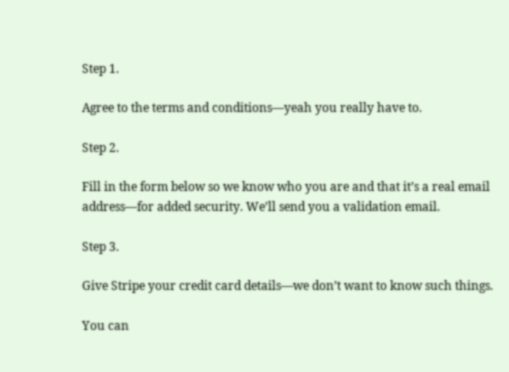Step 1.

Agree to the terms and conditions—yeah you really have to.

Step 2.

Fill in the form below so we know who you are and that it’s a real email address—for added security. We’ll send you a validation email.

Step 3.

Give Stripe your credit card details—we don’t want to know such things.

You can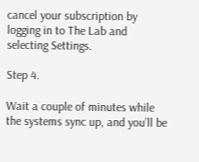cancel your subscription by logging in to The Lab and selecting Settings.

Step 4.

Wait a couple of minutes while the systems sync up, and you’ll be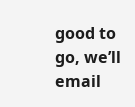good to go, we’ll email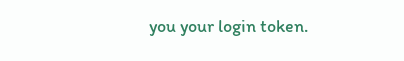you your login token.